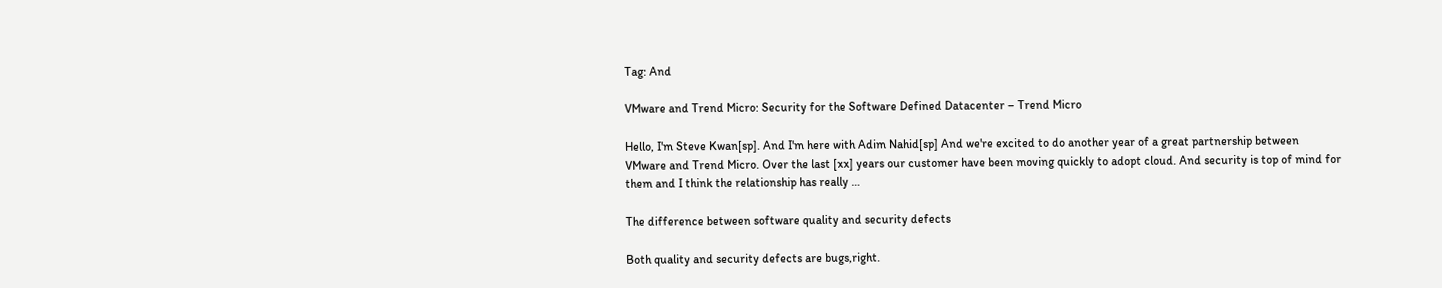Tag: And

VMware and Trend Micro: Security for the Software Defined Datacenter – Trend Micro

Hello, I'm Steve Kwan[sp]. And I'm here with Adim Nahid[sp] And we're excited to do another year of a great partnership between VMware and Trend Micro. Over the last [xx] years our customer have been moving quickly to adopt cloud. And security is top of mind for them and I think the relationship has really …

The difference between software quality and security defects

Both quality and security defects are bugs,right.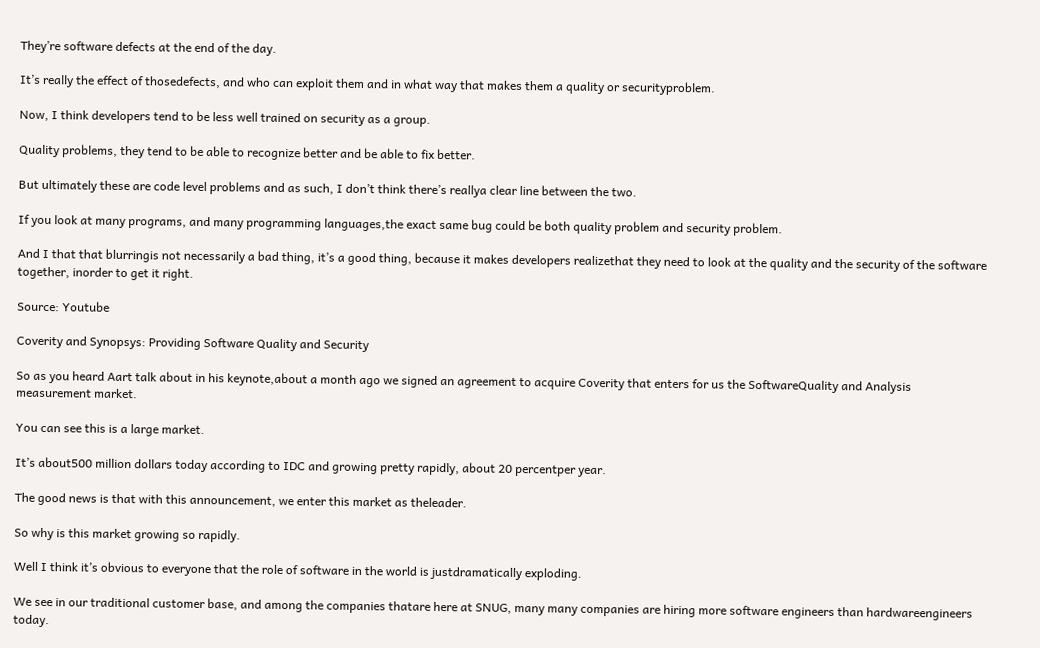They’re software defects at the end of the day.

It’s really the effect of thosedefects, and who can exploit them and in what way that makes them a quality or securityproblem.

Now, I think developers tend to be less well trained on security as a group.

Quality problems, they tend to be able to recognize better and be able to fix better.

But ultimately these are code level problems and as such, I don’t think there’s reallya clear line between the two.

If you look at many programs, and many programming languages,the exact same bug could be both quality problem and security problem.

And I that that blurringis not necessarily a bad thing, it’s a good thing, because it makes developers realizethat they need to look at the quality and the security of the software together, inorder to get it right.

Source: Youtube

Coverity and Synopsys: Providing Software Quality and Security

So as you heard Aart talk about in his keynote,about a month ago we signed an agreement to acquire Coverity that enters for us the SoftwareQuality and Analysis measurement market.

You can see this is a large market.

It’s about500 million dollars today according to IDC and growing pretty rapidly, about 20 percentper year.

The good news is that with this announcement, we enter this market as theleader.

So why is this market growing so rapidly.

Well I think it’s obvious to everyone that the role of software in the world is justdramatically exploding.

We see in our traditional customer base, and among the companies thatare here at SNUG, many many companies are hiring more software engineers than hardwareengineers today.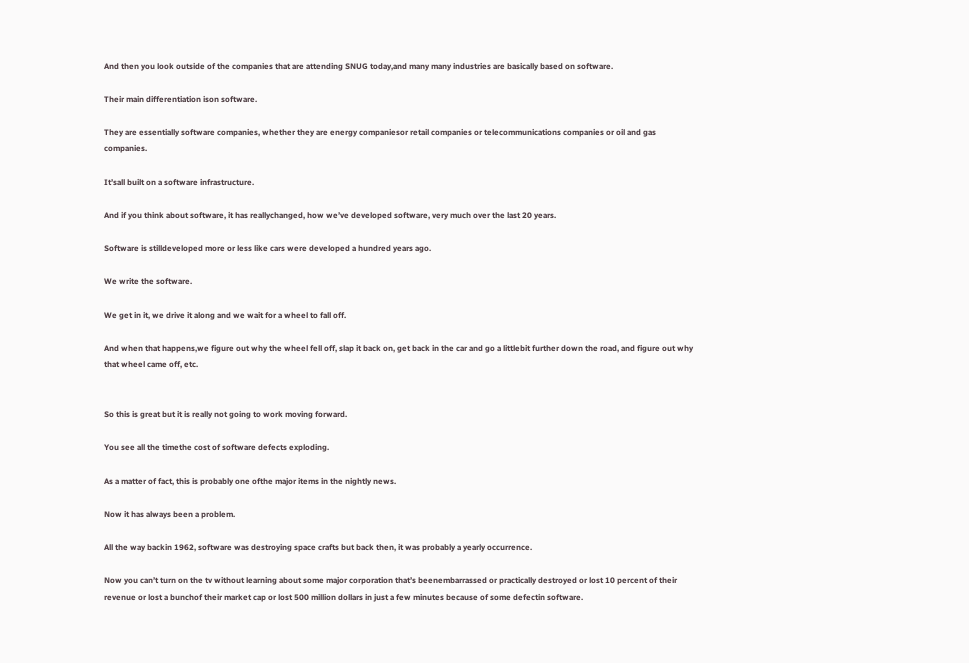And then you look outside of the companies that are attending SNUG today,and many many industries are basically based on software.

Their main differentiation ison software.

They are essentially software companies, whether they are energy companiesor retail companies or telecommunications companies or oil and gas companies.

It’sall built on a software infrastructure.

And if you think about software, it has reallychanged, how we’ve developed software, very much over the last 20 years.

Software is stilldeveloped more or less like cars were developed a hundred years ago.

We write the software.

We get in it, we drive it along and we wait for a wheel to fall off.

And when that happens,we figure out why the wheel fell off, slap it back on, get back in the car and go a littlebit further down the road, and figure out why that wheel came off, etc.


So this is great but it is really not going to work moving forward.

You see all the timethe cost of software defects exploding.

As a matter of fact, this is probably one ofthe major items in the nightly news.

Now it has always been a problem.

All the way backin 1962, software was destroying space crafts but back then, it was probably a yearly occurrence.

Now you can’t turn on the tv without learning about some major corporation that’s beenembarrassed or practically destroyed or lost 10 percent of their revenue or lost a bunchof their market cap or lost 500 million dollars in just a few minutes because of some defectin software.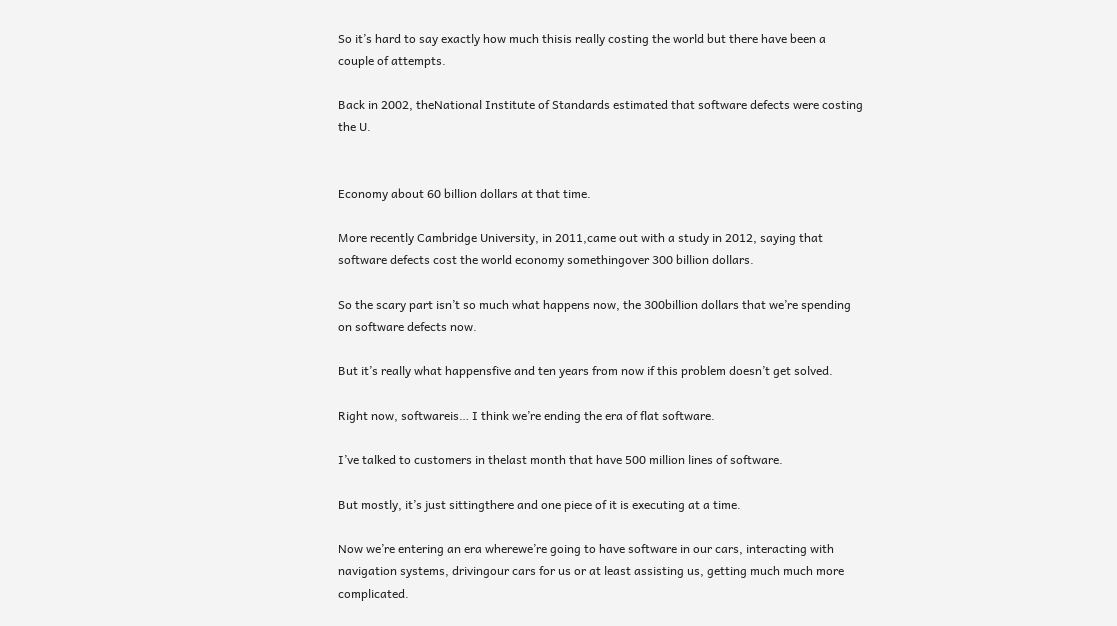So it’s hard to say exactly how much thisis really costing the world but there have been a couple of attempts.

Back in 2002, theNational Institute of Standards estimated that software defects were costing the U.


Economy about 60 billion dollars at that time.

More recently Cambridge University, in 2011,came out with a study in 2012, saying that software defects cost the world economy somethingover 300 billion dollars.

So the scary part isn’t so much what happens now, the 300billion dollars that we’re spending on software defects now.

But it’s really what happensfive and ten years from now if this problem doesn’t get solved.

Right now, softwareis… I think we’re ending the era of flat software.

I’ve talked to customers in thelast month that have 500 million lines of software.

But mostly, it’s just sittingthere and one piece of it is executing at a time.

Now we’re entering an era wherewe’re going to have software in our cars, interacting with navigation systems, drivingour cars for us or at least assisting us, getting much much more complicated.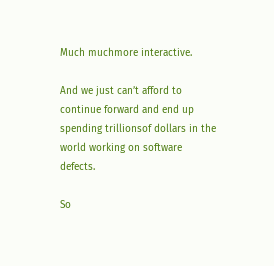Much muchmore interactive.

And we just can’t afford to continue forward and end up spending trillionsof dollars in the world working on software defects.

So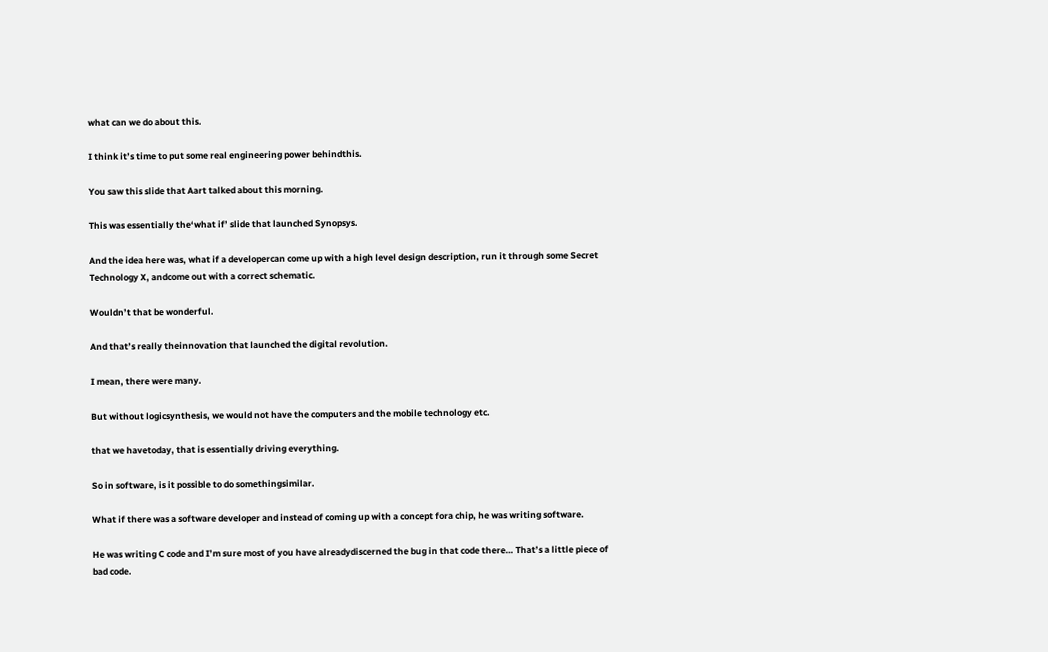what can we do about this.

I think it’s time to put some real engineering power behindthis.

You saw this slide that Aart talked about this morning.

This was essentially the‘what if’ slide that launched Synopsys.

And the idea here was, what if a developercan come up with a high level design description, run it through some Secret Technology X, andcome out with a correct schematic.

Wouldn’t that be wonderful.

And that’s really theinnovation that launched the digital revolution.

I mean, there were many.

But without logicsynthesis, we would not have the computers and the mobile technology etc.

that we havetoday, that is essentially driving everything.

So in software, is it possible to do somethingsimilar.

What if there was a software developer and instead of coming up with a concept fora chip, he was writing software.

He was writing C code and I’m sure most of you have alreadydiscerned the bug in that code there… That’s a little piece of bad code.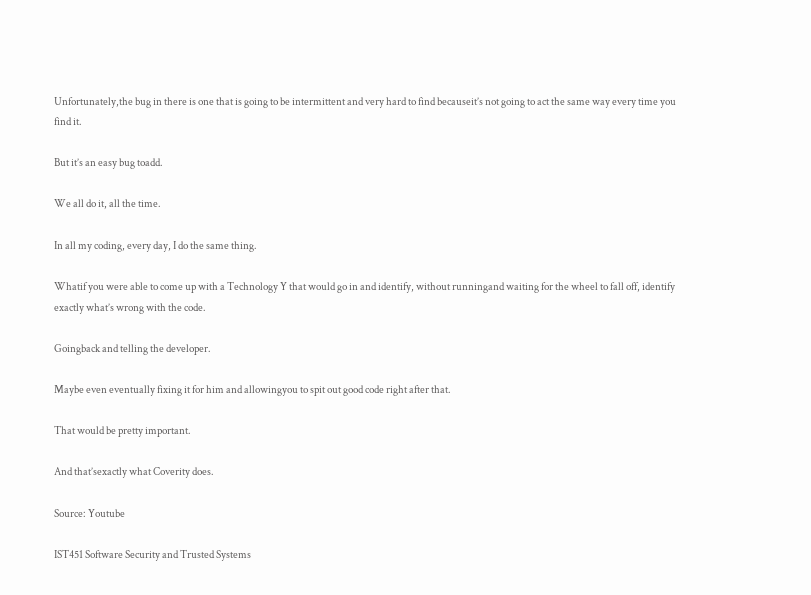Unfortunately,the bug in there is one that is going to be intermittent and very hard to find becauseit’s not going to act the same way every time you find it.

But it’s an easy bug toadd.

We all do it, all the time.

In all my coding, every day, I do the same thing.

Whatif you were able to come up with a Technology Y that would go in and identify, without runningand waiting for the wheel to fall off, identify exactly what’s wrong with the code.

Goingback and telling the developer.

Maybe even eventually fixing it for him and allowingyou to spit out good code right after that.

That would be pretty important.

And that’sexactly what Coverity does.

Source: Youtube

IST451 Software Security and Trusted Systems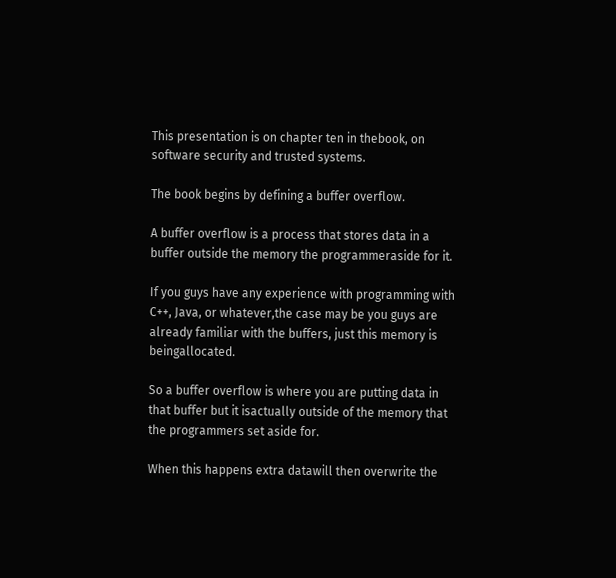This presentation is on chapter ten in thebook, on software security and trusted systems.

The book begins by defining a buffer overflow.

A buffer overflow is a process that stores data in a buffer outside the memory the programmeraside for it.

If you guys have any experience with programming with C++, Java, or whatever,the case may be you guys are already familiar with the buffers, just this memory is beingallocated.

So a buffer overflow is where you are putting data in that buffer but it isactually outside of the memory that the programmers set aside for.

When this happens extra datawill then overwrite the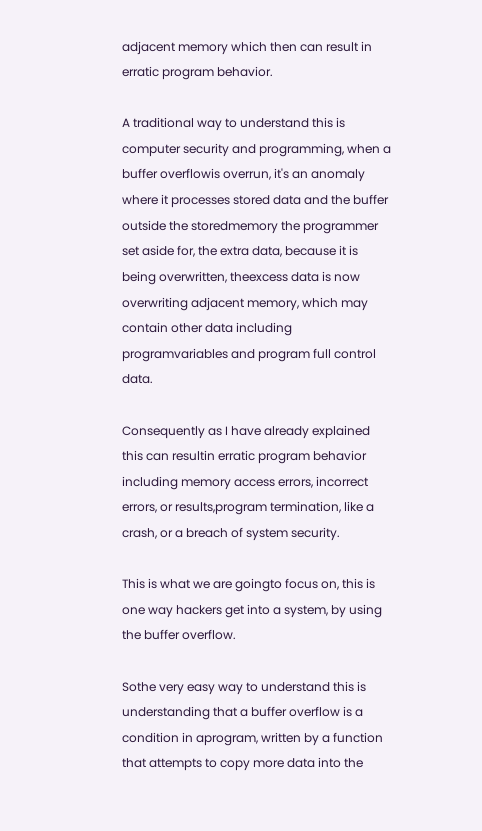adjacent memory which then can result in erratic program behavior.

A traditional way to understand this is computer security and programming, when a buffer overflowis overrun, it's an anomaly where it processes stored data and the buffer outside the storedmemory the programmer set aside for, the extra data, because it is being overwritten, theexcess data is now overwriting adjacent memory, which may contain other data including programvariables and program full control data.

Consequently as I have already explained this can resultin erratic program behavior including memory access errors, incorrect errors, or results,program termination, like a crash, or a breach of system security.

This is what we are goingto focus on, this is one way hackers get into a system, by using the buffer overflow.

Sothe very easy way to understand this is understanding that a buffer overflow is a condition in aprogram, written by a function that attempts to copy more data into the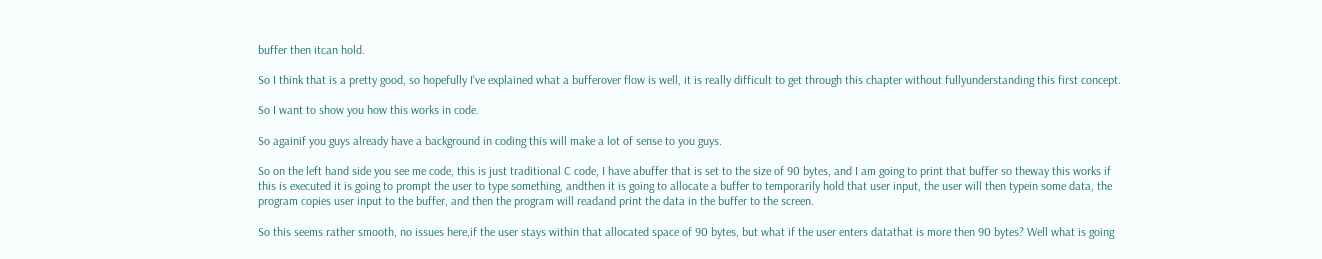buffer then itcan hold.

So I think that is a pretty good, so hopefully I've explained what a bufferover flow is well, it is really difficult to get through this chapter without fullyunderstanding this first concept.

So I want to show you how this works in code.

So againif you guys already have a background in coding this will make a lot of sense to you guys.

So on the left hand side you see me code, this is just traditional C code, I have abuffer that is set to the size of 90 bytes, and I am going to print that buffer so theway this works if this is executed it is going to prompt the user to type something, andthen it is going to allocate a buffer to temporarily hold that user input, the user will then typein some data, the program copies user input to the buffer, and then the program will readand print the data in the buffer to the screen.

So this seems rather smooth, no issues here,if the user stays within that allocated space of 90 bytes, but what if the user enters datathat is more then 90 bytes? Well what is going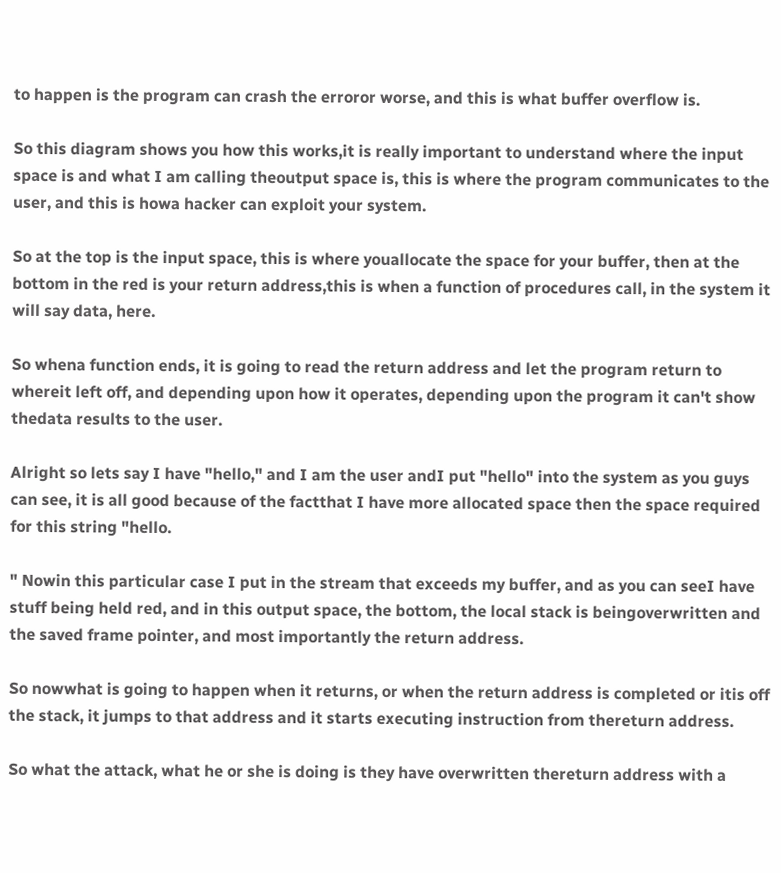to happen is the program can crash the erroror worse, and this is what buffer overflow is.

So this diagram shows you how this works,it is really important to understand where the input space is and what I am calling theoutput space is, this is where the program communicates to the user, and this is howa hacker can exploit your system.

So at the top is the input space, this is where youallocate the space for your buffer, then at the bottom in the red is your return address,this is when a function of procedures call, in the system it will say data, here.

So whena function ends, it is going to read the return address and let the program return to whereit left off, and depending upon how it operates, depending upon the program it can't show thedata results to the user.

Alright so lets say I have "hello," and I am the user andI put "hello" into the system as you guys can see, it is all good because of the factthat I have more allocated space then the space required for this string "hello.

" Nowin this particular case I put in the stream that exceeds my buffer, and as you can seeI have stuff being held red, and in this output space, the bottom, the local stack is beingoverwritten and the saved frame pointer, and most importantly the return address.

So nowwhat is going to happen when it returns, or when the return address is completed or itis off the stack, it jumps to that address and it starts executing instruction from thereturn address.

So what the attack, what he or she is doing is they have overwritten thereturn address with a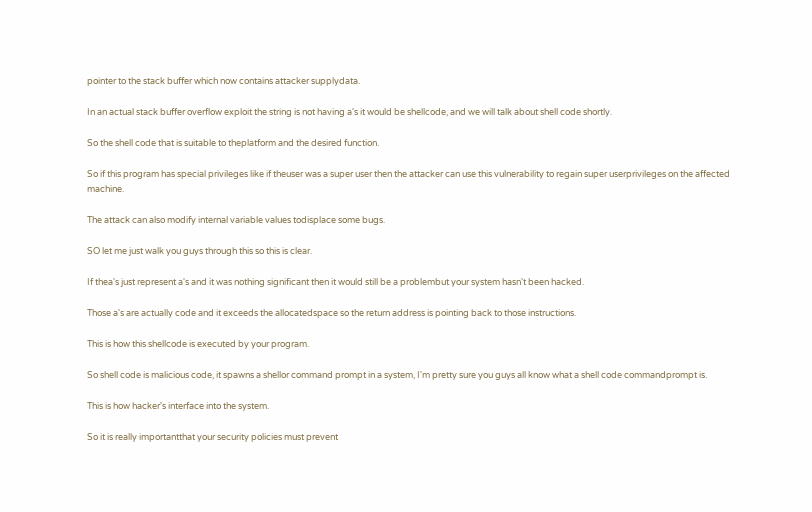pointer to the stack buffer which now contains attacker supplydata.

In an actual stack buffer overflow exploit the string is not having a's it would be shellcode, and we will talk about shell code shortly.

So the shell code that is suitable to theplatform and the desired function.

So if this program has special privileges like if theuser was a super user then the attacker can use this vulnerability to regain super userprivileges on the affected machine.

The attack can also modify internal variable values todisplace some bugs.

SO let me just walk you guys through this so this is clear.

If thea's just represent a's and it was nothing significant then it would still be a problembut your system hasn't been hacked.

Those a's are actually code and it exceeds the allocatedspace so the return address is pointing back to those instructions.

This is how this shellcode is executed by your program.

So shell code is malicious code, it spawns a shellor command prompt in a system, I'm pretty sure you guys all know what a shell code commandprompt is.

This is how hacker's interface into the system.

So it is really importantthat your security policies must prevent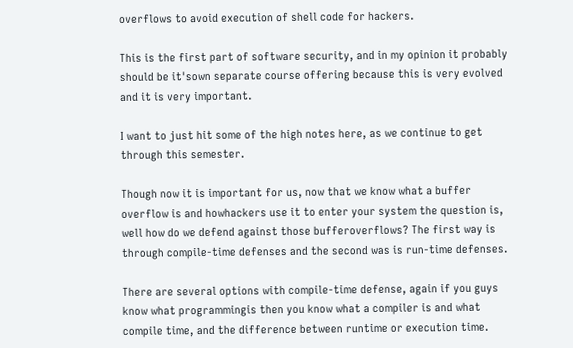overflows to avoid execution of shell code for hackers.

This is the first part of software security, and in my opinion it probably should be it'sown separate course offering because this is very evolved and it is very important.

I want to just hit some of the high notes here, as we continue to get through this semester.

Though now it is important for us, now that we know what a buffer overflow is and howhackers use it to enter your system the question is, well how do we defend against those bufferoverflows? The first way is through compile-time defenses and the second was is run-time defenses.

There are several options with compile-time defense, again if you guys know what programmingis then you know what a compiler is and what compile time, and the difference between runtime or execution time.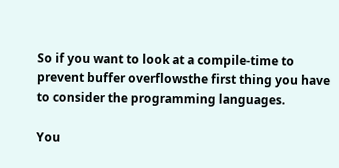So if you want to look at a compile-time to prevent buffer overflowsthe first thing you have to consider the programming languages.

You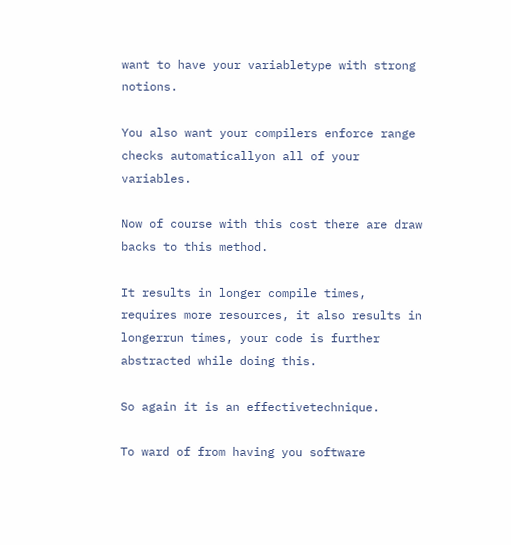want to have your variabletype with strong notions.

You also want your compilers enforce range checks automaticallyon all of your variables.

Now of course with this cost there are draw backs to this method.

It results in longer compile times, requires more resources, it also results in longerrun times, your code is further abstracted while doing this.

So again it is an effectivetechnique.

To ward of from having you software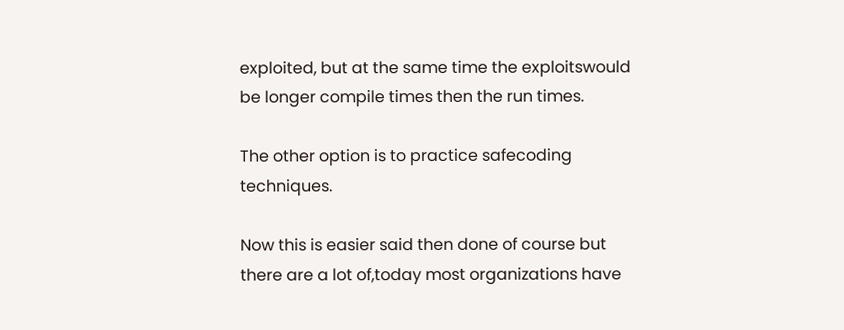exploited, but at the same time the exploitswould be longer compile times then the run times.

The other option is to practice safecoding techniques.

Now this is easier said then done of course but there are a lot of,today most organizations have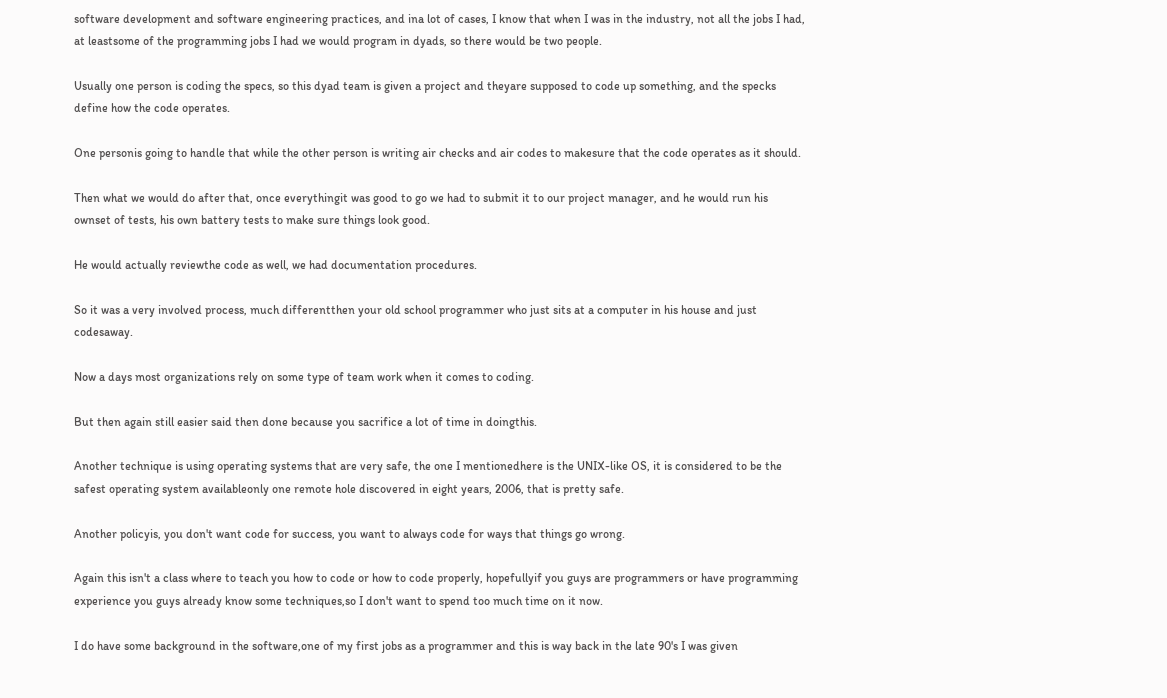software development and software engineering practices, and ina lot of cases, I know that when I was in the industry, not all the jobs I had, at leastsome of the programming jobs I had we would program in dyads, so there would be two people.

Usually one person is coding the specs, so this dyad team is given a project and theyare supposed to code up something, and the specks define how the code operates.

One personis going to handle that while the other person is writing air checks and air codes to makesure that the code operates as it should.

Then what we would do after that, once everythingit was good to go we had to submit it to our project manager, and he would run his ownset of tests, his own battery tests to make sure things look good.

He would actually reviewthe code as well, we had documentation procedures.

So it was a very involved process, much differentthen your old school programmer who just sits at a computer in his house and just codesaway.

Now a days most organizations rely on some type of team work when it comes to coding.

But then again still easier said then done because you sacrifice a lot of time in doingthis.

Another technique is using operating systems that are very safe, the one I mentionedhere is the UNIX-like OS, it is considered to be the safest operating system availableonly one remote hole discovered in eight years, 2006, that is pretty safe.

Another policyis, you don't want code for success, you want to always code for ways that things go wrong.

Again this isn't a class where to teach you how to code or how to code properly, hopefullyif you guys are programmers or have programming experience you guys already know some techniques,so I don't want to spend too much time on it now.

I do have some background in the software,one of my first jobs as a programmer and this is way back in the late 90's I was given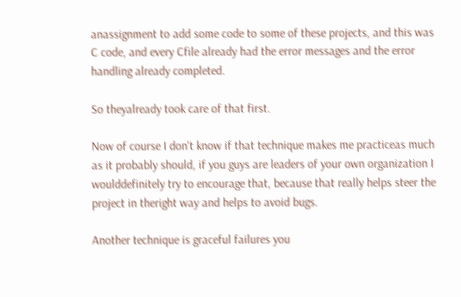anassignment to add some code to some of these projects, and this was C code, and every Cfile already had the error messages and the error handling already completed.

So theyalready took care of that first.

Now of course I don't know if that technique makes me practiceas much as it probably should, if you guys are leaders of your own organization I woulddefinitely try to encourage that, because that really helps steer the project in theright way and helps to avoid bugs.

Another technique is graceful failures you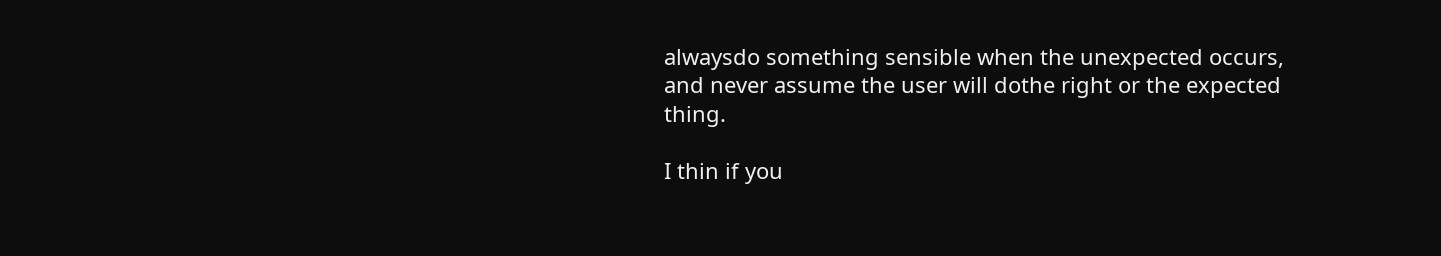alwaysdo something sensible when the unexpected occurs, and never assume the user will dothe right or the expected thing.

I thin if you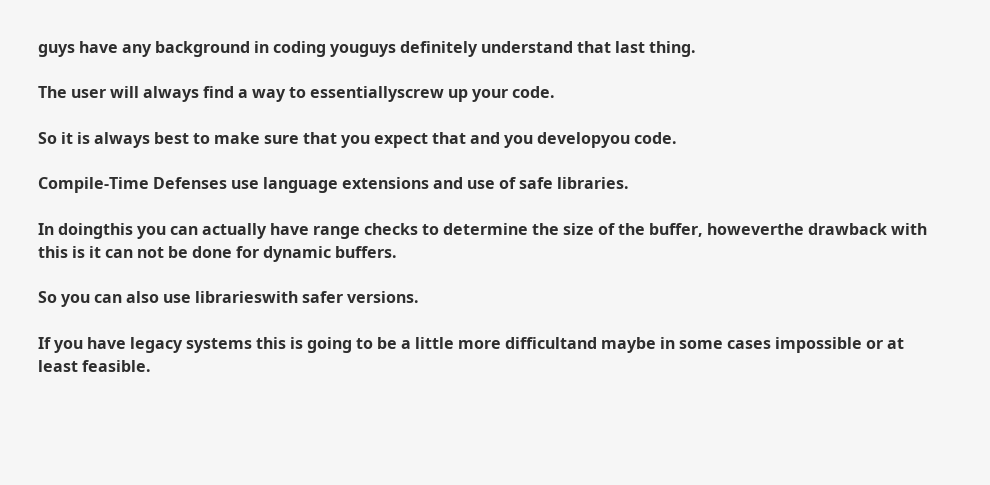guys have any background in coding youguys definitely understand that last thing.

The user will always find a way to essentiallyscrew up your code.

So it is always best to make sure that you expect that and you developyou code.

Compile-Time Defenses use language extensions and use of safe libraries.

In doingthis you can actually have range checks to determine the size of the buffer, howeverthe drawback with this is it can not be done for dynamic buffers.

So you can also use librarieswith safer versions.

If you have legacy systems this is going to be a little more difficultand maybe in some cases impossible or at least feasible.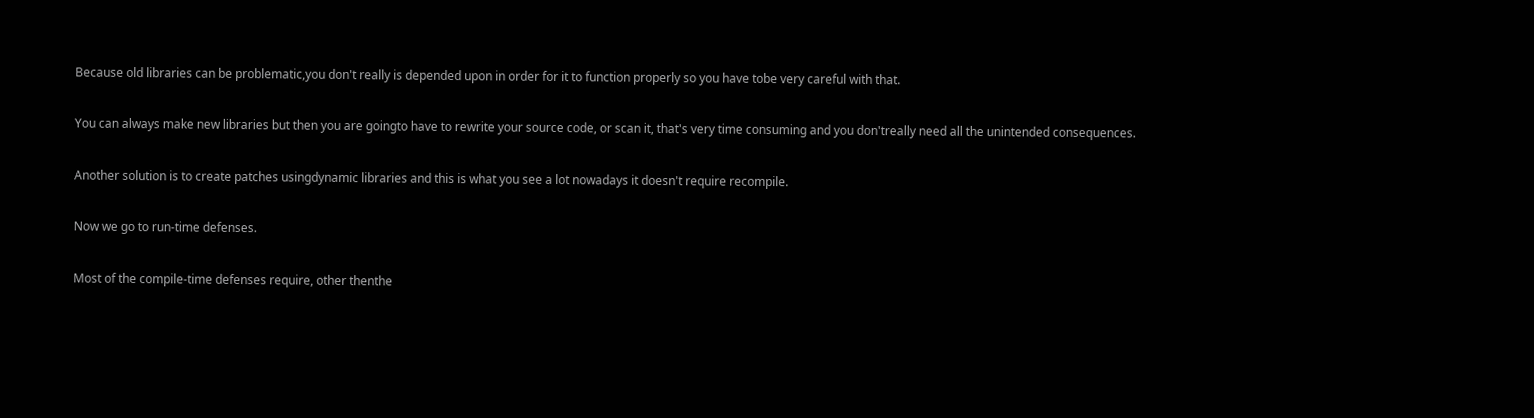Because old libraries can be problematic,you don't really is depended upon in order for it to function properly so you have tobe very careful with that.

You can always make new libraries but then you are goingto have to rewrite your source code, or scan it, that's very time consuming and you don'treally need all the unintended consequences.

Another solution is to create patches usingdynamic libraries and this is what you see a lot nowadays it doesn't require recompile.

Now we go to run-time defenses.

Most of the compile-time defenses require, other thenthe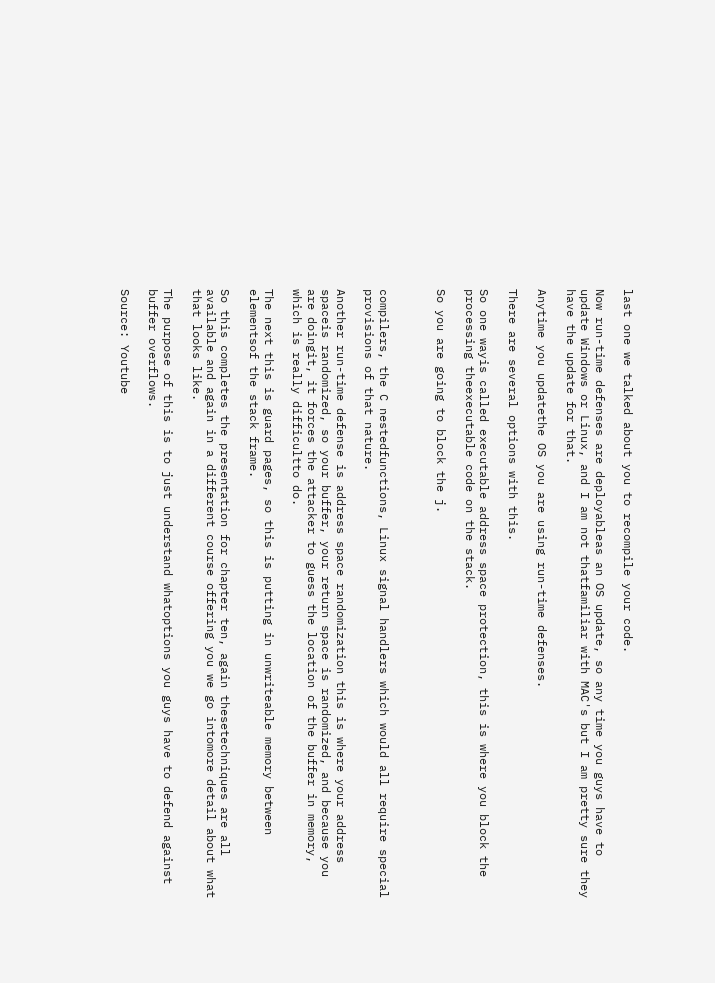last one we talked about you to recompile your code.

Now run-time defenses are deployableas an OS update, so any time you guys have to update Windows or Linux, and I am not thatfamiliar with MAC's but I am pretty sure they have the update for that.

Anytime you updatethe OS you are using run-time defenses.

There are several options with this.

So one wayis called executable address space protection, this is where you block the processing theexecutable code on the stack.

So you are going to block the j.



compilers, the C nestedfunctions, Linux signal handlers which would all require special provisions of that nature.

Another run-time defense is address space randomization this is where your address spaceis randomized, so your buffer, your return space is randomized, and because you are doingit, it forces the attacker to guess the location of the buffer in memory, which is really difficultto do.

The next this is guard pages, so this is putting in unwriteable memory between elementsof the stack frame.

So this completes the presentation for chapter ten, again thesetechniques are all available and again in a different course offering you we go intomore detail about what that looks like.

The purpose of this is to just understand whatoptions you guys have to defend against buffer overflows.

Source: Youtube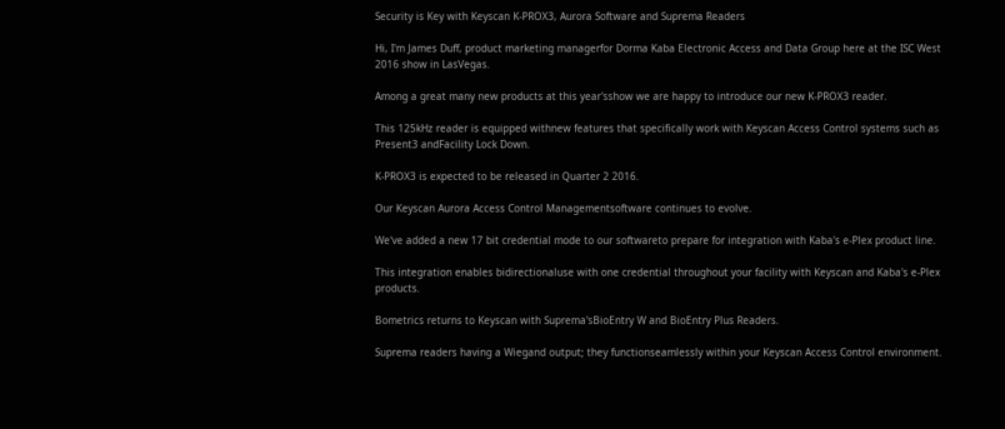Security is Key with Keyscan K-PROX3, Aurora Software and Suprema Readers

Hi, I'm James Duff, product marketing managerfor Dorma Kaba Electronic Access and Data Group here at the ISC West 2016 show in LasVegas.

Among a great many new products at this year'sshow we are happy to introduce our new K-PROX3 reader.

This 125kHz reader is equipped withnew features that specifically work with Keyscan Access Control systems such as Present3 andFacility Lock Down.

K-PROX3 is expected to be released in Quarter 2 2016.

Our Keyscan Aurora Access Control Managementsoftware continues to evolve.

We've added a new 17 bit credential mode to our softwareto prepare for integration with Kaba's e-Plex product line.

This integration enables bidirectionaluse with one credential throughout your facility with Keyscan and Kaba's e-Plex products.

Bometrics returns to Keyscan with Suprema'sBioEntry W and BioEntry Plus Readers.

Suprema readers having a Wiegand output; they functionseamlessly within your Keyscan Access Control environment.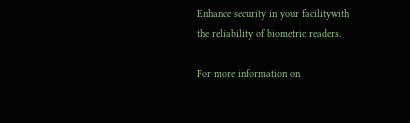Enhance security in your facilitywith the reliability of biometric readers.

For more information on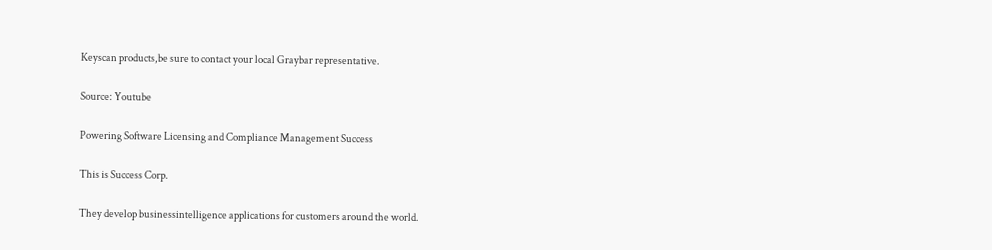Keyscan products,be sure to contact your local Graybar representative.

Source: Youtube

Powering Software Licensing and Compliance Management Success

This is Success Corp.

They develop businessintelligence applications for customers around the world.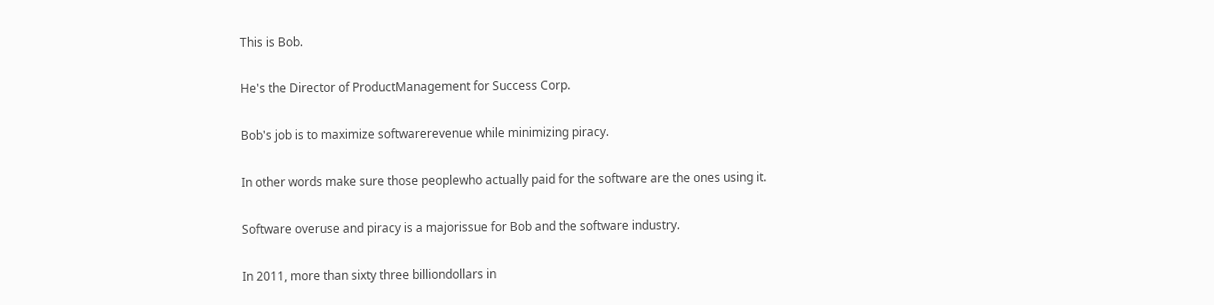This is Bob.

He's the Director of ProductManagement for Success Corp.

Bob's job is to maximize softwarerevenue while minimizing piracy.

In other words make sure those peoplewho actually paid for the software are the ones using it.

Software overuse and piracy is a majorissue for Bob and the software industry.

In 2011, more than sixty three billiondollars in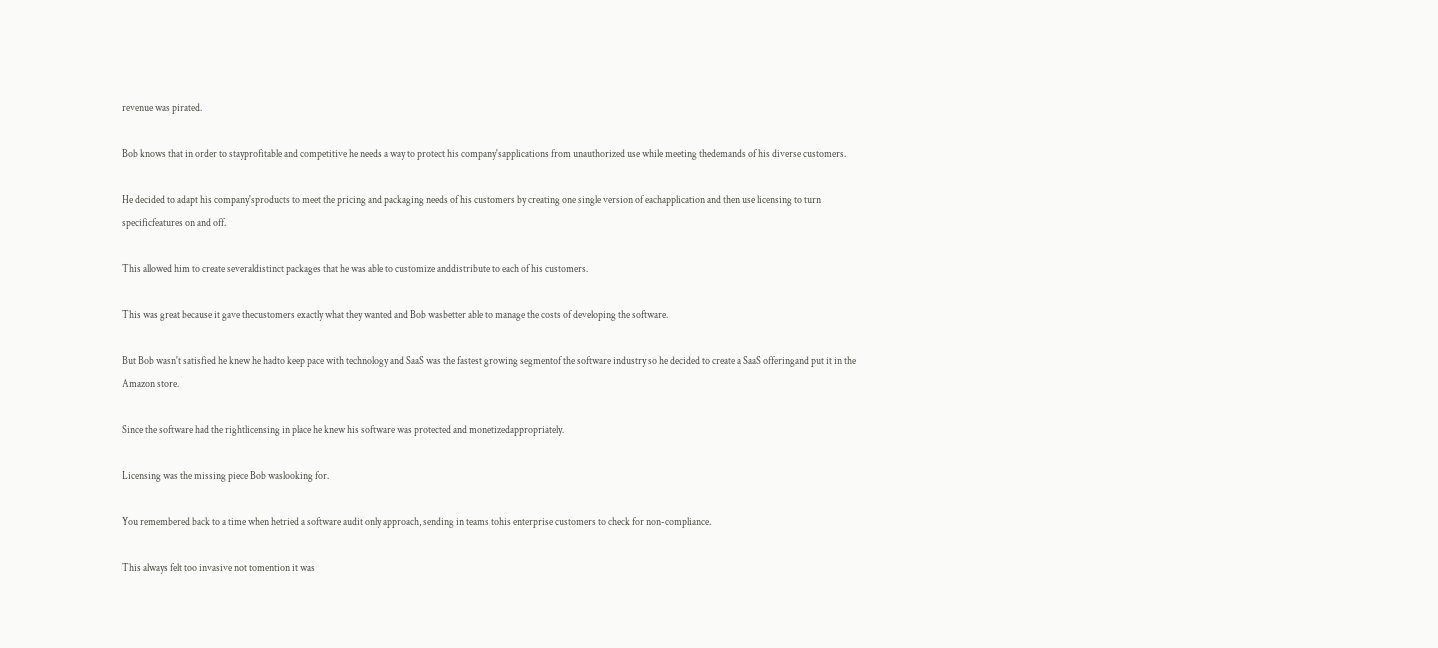revenue was pirated.

Bob knows that in order to stayprofitable and competitive he needs a way to protect his company'sapplications from unauthorized use while meeting thedemands of his diverse customers.

He decided to adapt his company'sproducts to meet the pricing and packaging needs of his customers by creating one single version of eachapplication and then use licensing to turn specificfeatures on and off.

This allowed him to create severaldistinct packages that he was able to customize anddistribute to each of his customers.

This was great because it gave thecustomers exactly what they wanted and Bob wasbetter able to manage the costs of developing the software.

But Bob wasn't satisfied he knew he hadto keep pace with technology and SaaS was the fastest growing segmentof the software industry so he decided to create a SaaS offeringand put it in the Amazon store.

Since the software had the rightlicensing in place he knew his software was protected and monetizedappropriately.

Licensing was the missing piece Bob waslooking for.

You remembered back to a time when hetried a software audit only approach, sending in teams tohis enterprise customers to check for non-compliance.

This always felt too invasive not tomention it was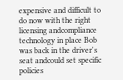expensive and difficult to do now with the right licensing andcompliance technology in place Bob was back in the driver's seat andcould set specific policies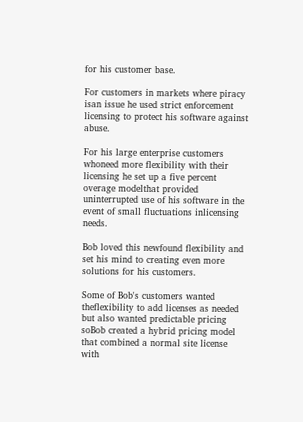for his customer base.

For customers in markets where piracy isan issue he used strict enforcement licensing to protect his software against abuse.

For his large enterprise customers whoneed more flexibility with their licensing he set up a five percent overage modelthat provided uninterrupted use of his software in the event of small fluctuations inlicensing needs.

Bob loved this newfound flexibility and set his mind to creating even more solutions for his customers.

Some of Bob's customers wanted theflexibility to add licenses as needed but also wanted predictable pricing soBob created a hybrid pricing model that combined a normal site license with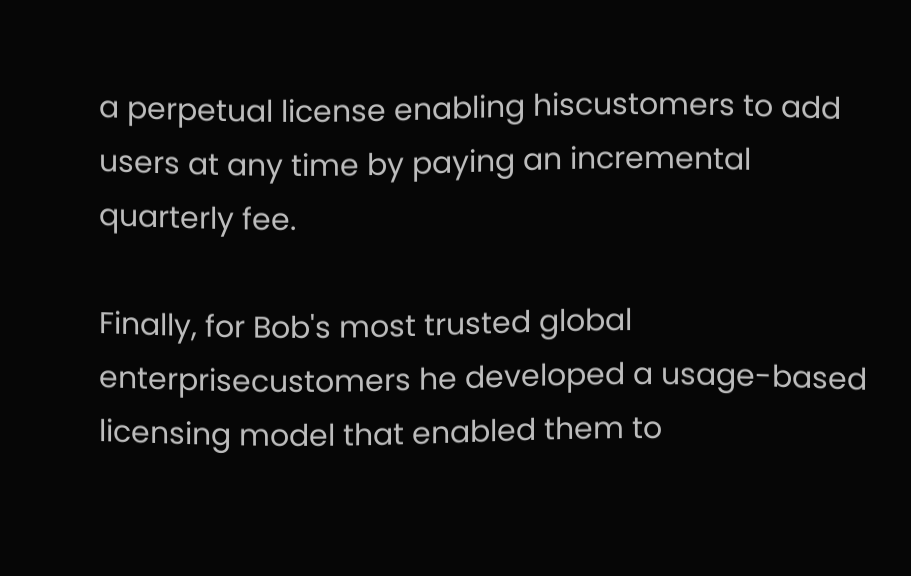a perpetual license enabling hiscustomers to add users at any time by paying an incremental quarterly fee.

Finally, for Bob's most trusted global enterprisecustomers he developed a usage-based licensing model that enabled them to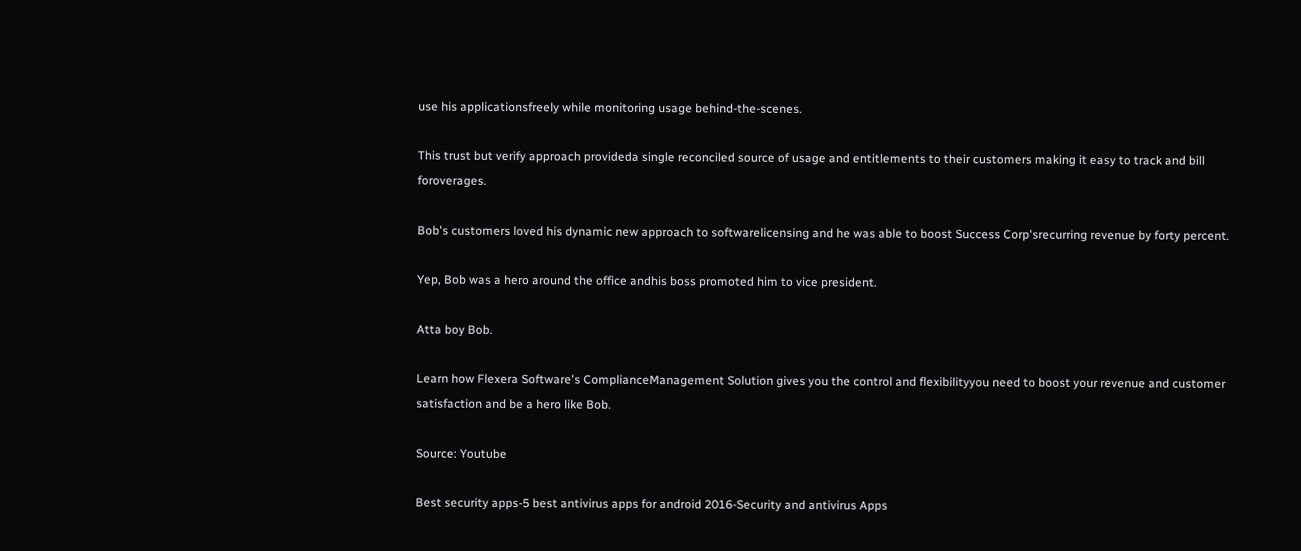use his applicationsfreely while monitoring usage behind-the-scenes.

This trust but verify approach provideda single reconciled source of usage and entitlements to their customers making it easy to track and bill foroverages.

Bob's customers loved his dynamic new approach to softwarelicensing and he was able to boost Success Corp'srecurring revenue by forty percent.

Yep, Bob was a hero around the office andhis boss promoted him to vice president.

Atta boy Bob.

Learn how Flexera Software's ComplianceManagement Solution gives you the control and flexibilityyou need to boost your revenue and customer satisfaction and be a hero like Bob.

Source: Youtube

Best security apps-5 best antivirus apps for android 2016-Security and antivirus Apps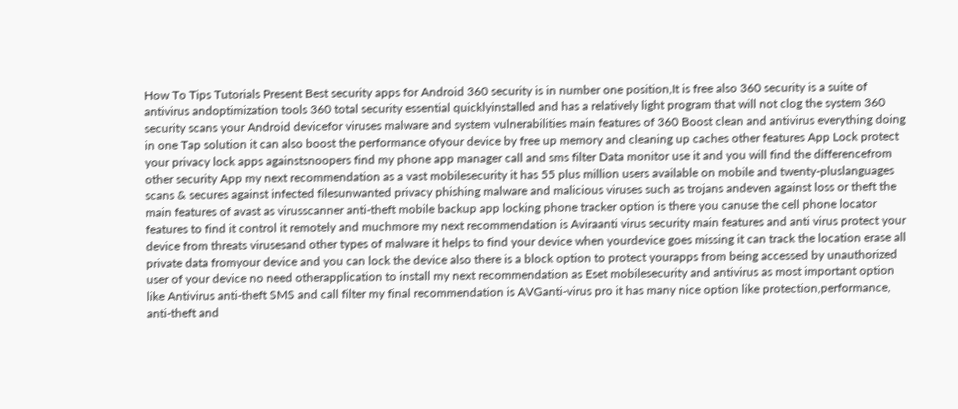How To Tips Tutorials Present Best security apps for Android 360 security is in number one position,It is free also 360 security is a suite of antivirus andoptimization tools 360 total security essential quicklyinstalled and has a relatively light program that will not clog the system 360 security scans your Android devicefor viruses malware and system vulnerabilities main features of 360 Boost clean and antivirus everything doing in one Tap solution it can also boost the performance ofyour device by free up memory and cleaning up caches other features App Lock protect your privacy lock apps againstsnoopers find my phone app manager call and sms filter Data monitor use it and you will find the differencefrom other security App my next recommendation as a vast mobilesecurity it has 55 plus million users available on mobile and twenty-pluslanguages scans & secures against infected filesunwanted privacy phishing malware and malicious viruses such as trojans andeven against loss or theft the main features of avast as virusscanner anti-theft mobile backup app locking phone tracker option is there you canuse the cell phone locator features to find it control it remotely and muchmore my next recommendation is Aviraanti virus security main features and anti virus protect your device from threats virusesand other types of malware it helps to find your device when yourdevice goes missing it can track the location erase all private data fromyour device and you can lock the device also there is a block option to protect yourapps from being accessed by unauthorized user of your device no need otherapplication to install my next recommendation as Eset mobilesecurity and antivirus as most important option like Antivirus anti-theft SMS and call filter my final recommendation is AVGanti-virus pro it has many nice option like protection,performance, anti-theft and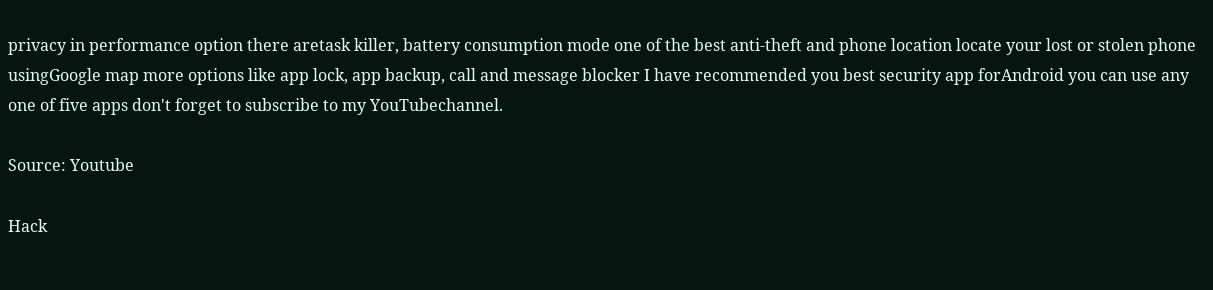privacy in performance option there aretask killer, battery consumption mode one of the best anti-theft and phone location locate your lost or stolen phone usingGoogle map more options like app lock, app backup, call and message blocker I have recommended you best security app forAndroid you can use any one of five apps don't forget to subscribe to my YouTubechannel.

Source: Youtube

Hack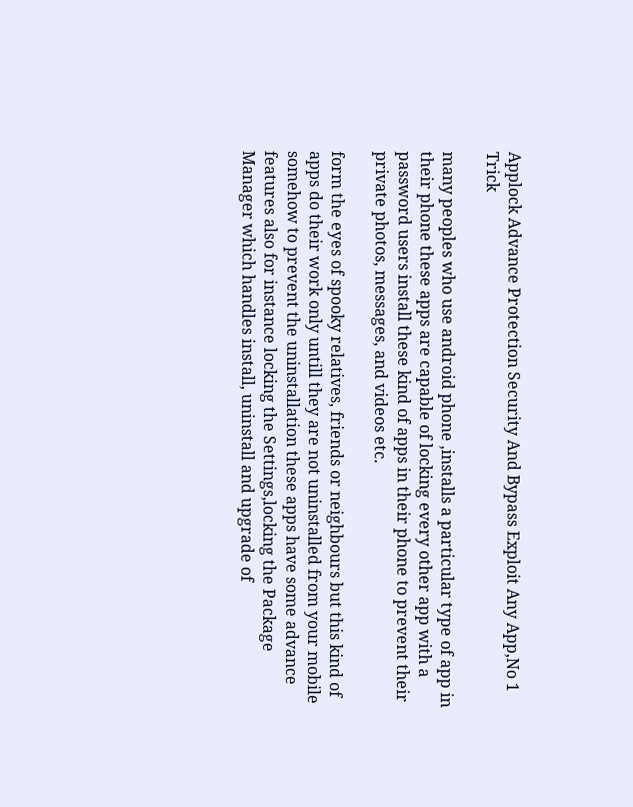Applock Advance Protection Security And Bypass Exploit Any App,No 1 Trick

many peoples who use android phone ,installs a particular type of app in their phone these apps are capable of locking every other app with a password users install these kind of apps in their phone to prevent their private photos, messages, and videos etc.

form the eyes of spooky relatives, friends or neighbours but this kind of apps do their work only untill they are not uninstalled from your mobile somehow to prevent the uninstallation these apps have some advance features also for instance locking the Settings,locking the Package Manager which handles install, uninstall and upgrade of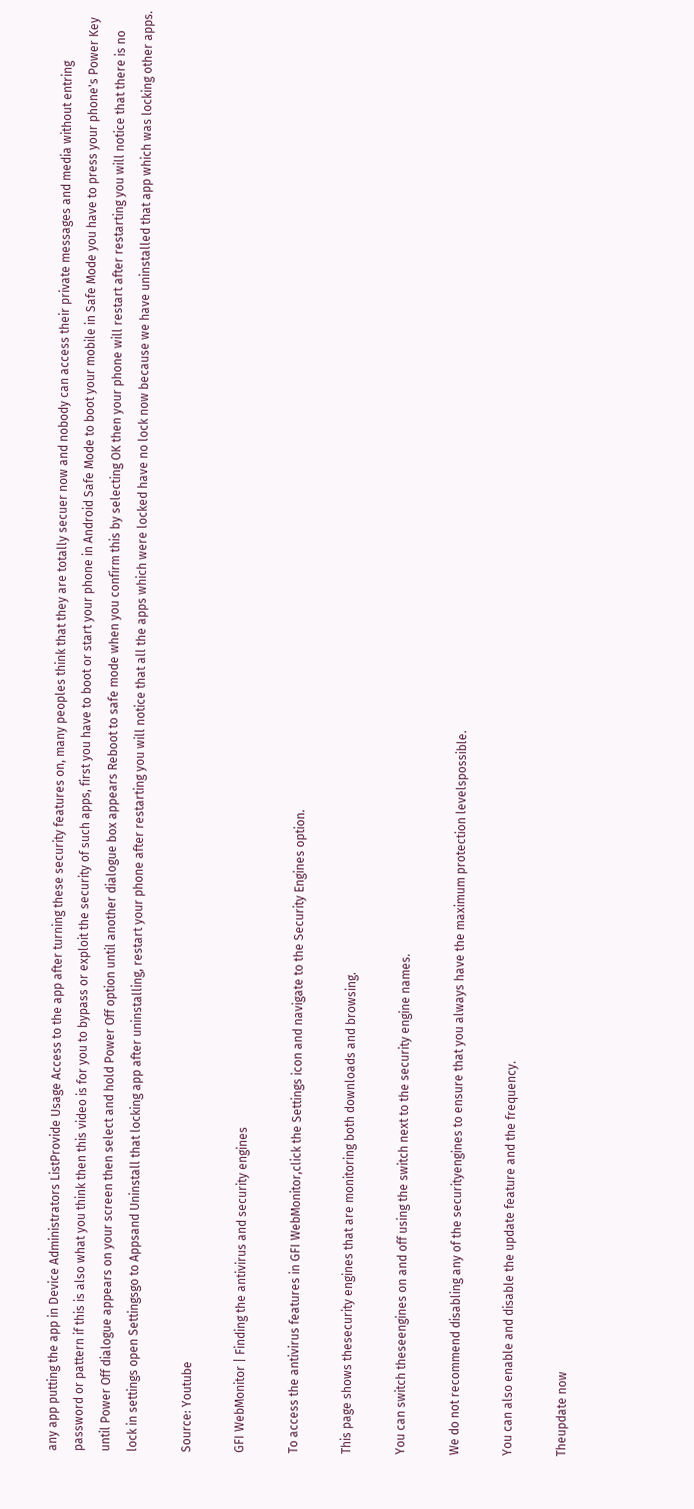any app putting the app in Device Administrators ListProvide Usage Access to the app after turning these security features on, many peoples think that they are totally secuer now and nobody can access their private messages and media without entring password or pattern if this is also what you think then this video is for you to bypass or exploit the security of such apps, first you have to boot or start your phone in Android Safe Mode to boot your mobile in Safe Mode you have to press your phone's Power Key until Power Off dialogue appears on your screen then select and hold Power Off option until another dialogue box appears Reboot to safe mode when you confirm this by selecting OK then your phone will restart after restarting you will notice that there is no lock in settings open Settingsgo to Appsand Uninstall that locking app after uninstalling, restart your phone after restarting you will notice that all the apps which were locked have no lock now because we have uninstalled that app which was locking other apps.

Source: Youtube

GFI WebMonitor | Finding the antivirus and security engines

To access the antivirus features in GFI WebMonitor,click the Settings icon and navigate to the Security Engines option.

This page shows thesecurity engines that are monitoring both downloads and browsing.

You can switch theseengines on and off using the switch next to the security engine names.

We do not recommend disabling any of the securityengines to ensure that you always have the maximum protection levelspossible.

You can also enable and disable the update feature and the frequency.

Theupdate now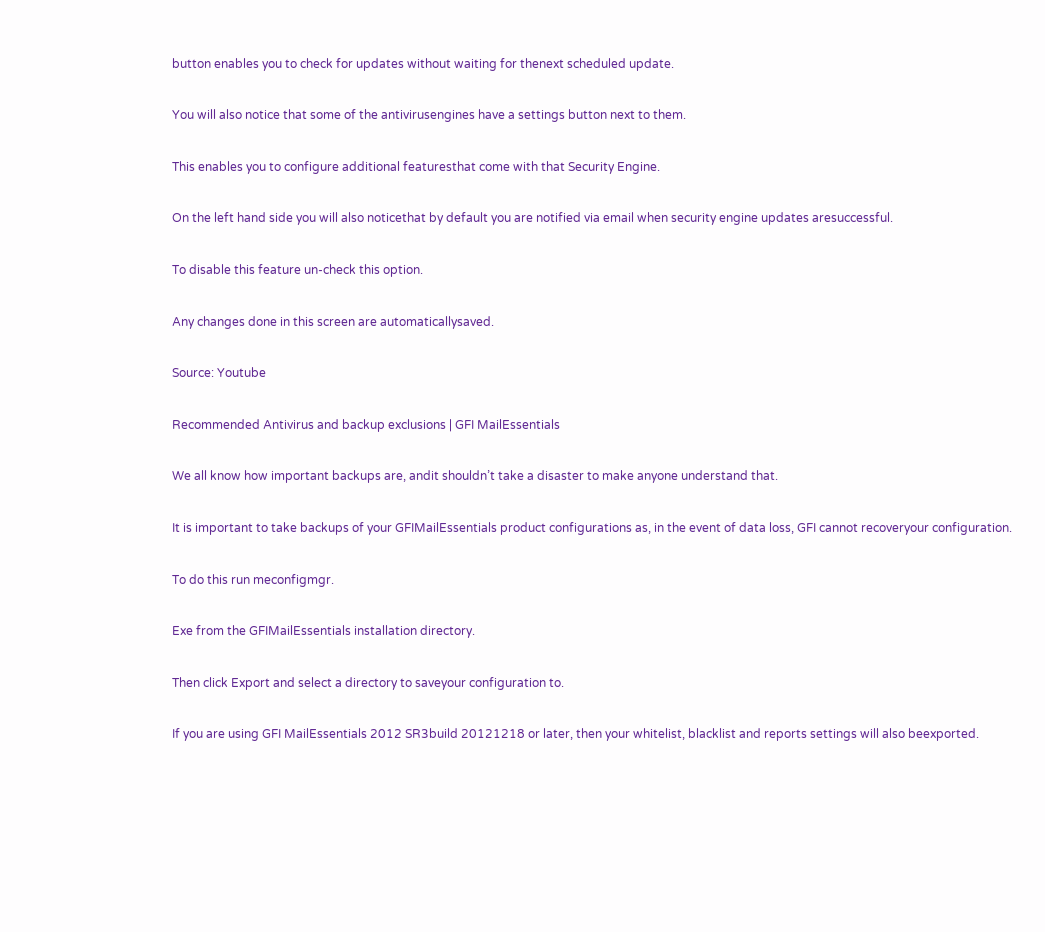button enables you to check for updates without waiting for thenext scheduled update.

You will also notice that some of the antivirusengines have a settings button next to them.

This enables you to configure additional featuresthat come with that Security Engine.

On the left hand side you will also noticethat by default you are notified via email when security engine updates aresuccessful.

To disable this feature un-check this option.

Any changes done in this screen are automaticallysaved.

Source: Youtube

Recommended Antivirus and backup exclusions | GFI MailEssentials

We all know how important backups are, andit shouldn’t take a disaster to make anyone understand that.

It is important to take backups of your GFIMailEssentials product configurations as, in the event of data loss, GFI cannot recoveryour configuration.

To do this run meconfigmgr.

Exe from the GFIMailEssentials installation directory.

Then click Export and select a directory to saveyour configuration to.

If you are using GFI MailEssentials 2012 SR3build 20121218 or later, then your whitelist, blacklist and reports settings will also beexported.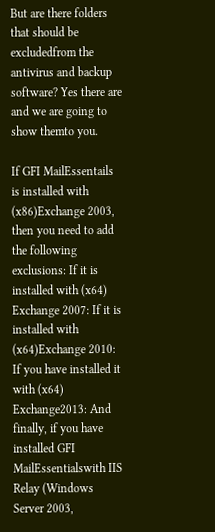But are there folders that should be excludedfrom the antivirus and backup software? Yes there are and we are going to show themto you.

If GFI MailEssentails is installed with (x86)Exchange 2003, then you need to add the following exclusions: If it is installed with (x64) Exchange 2007: If it is installed with (x64)Exchange 2010: If you have installed it with (x64) Exchange2013: And finally, if you have installed GFI MailEssentialswith IIS Relay (Windows Server 2003,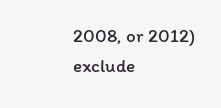2008, or 2012) exclude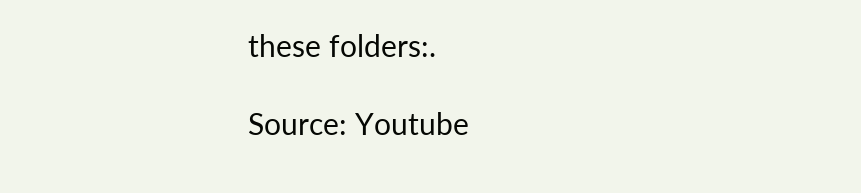these folders:.

Source: Youtube